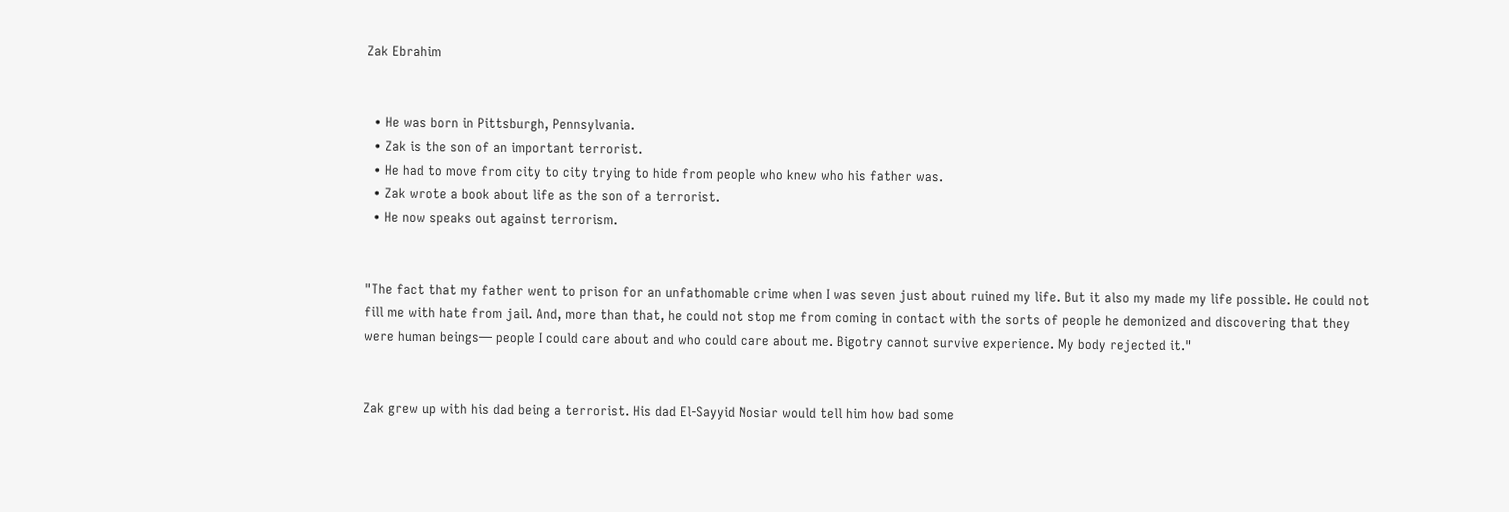Zak Ebrahim


  • He was born in Pittsburgh, Pennsylvania.
  • Zak is the son of an important terrorist.
  • He had to move from city to city trying to hide from people who knew who his father was.
  • Zak wrote a book about life as the son of a terrorist.
  • He now speaks out against terrorism.


"The fact that my father went to prison for an unfathomable crime when I was seven just about ruined my life. But it also my made my life possible. He could not fill me with hate from jail. And, more than that, he could not stop me from coming in contact with the sorts of people he demonized and discovering that they were human beings— people I could care about and who could care about me. Bigotry cannot survive experience. My body rejected it."


Zak grew up with his dad being a terrorist. His dad El-Sayyid Nosiar would tell him how bad some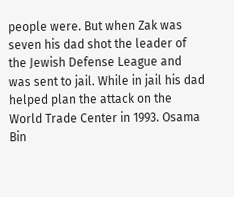people were. But when Zak was seven his dad shot the leader of the Jewish Defense League and was sent to jail. While in jail his dad helped plan the attack on the World Trade Center in 1993. Osama Bin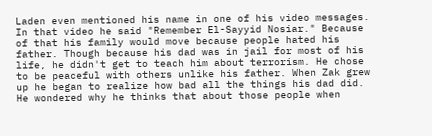Laden even mentioned his name in one of his video messages. In that video he said "Remember El-Sayyid Nosiar." Because of that his family would move because people hated his father. Though because his dad was in jail for most of his life, he didn't get to teach him about terrorism. He chose to be peaceful with others unlike his father. When Zak grew up he began to realize how bad all the things his dad did. He wondered why he thinks that about those people when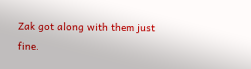Zak got along with them just fine.